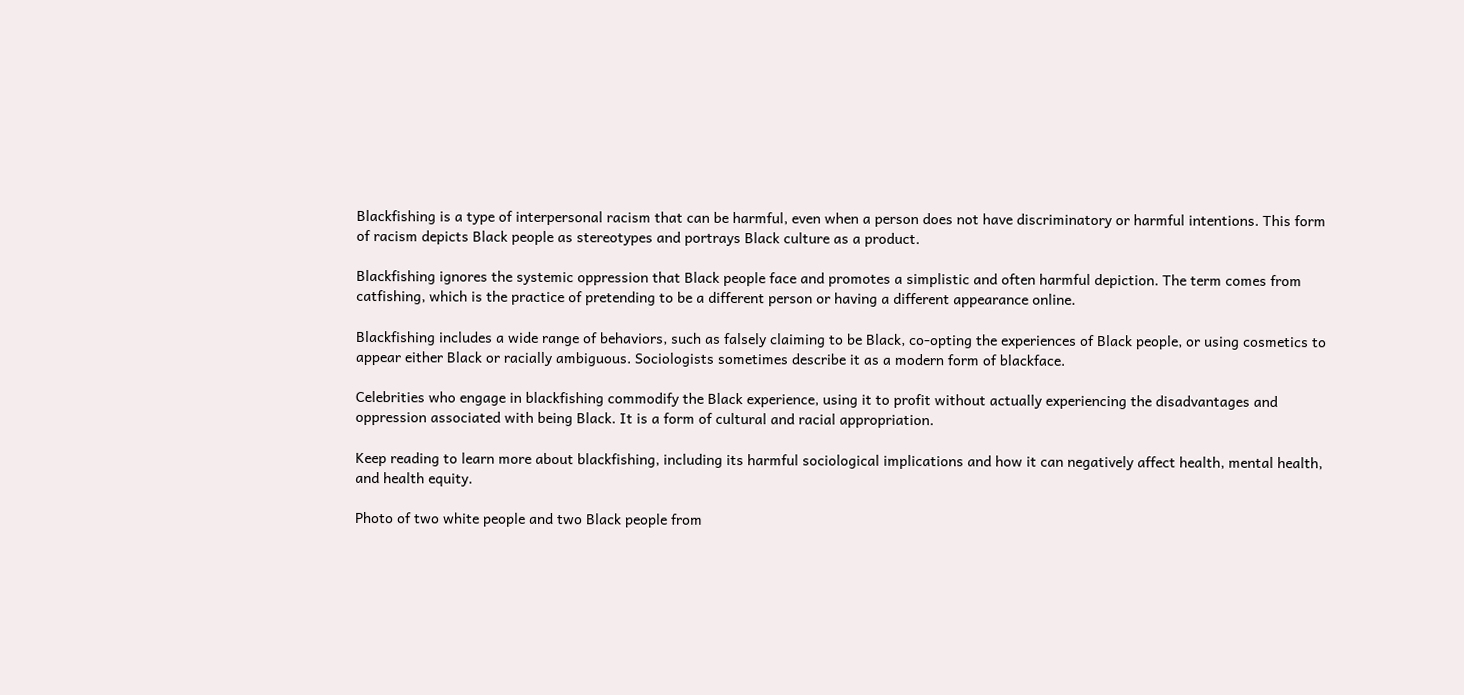Blackfishing is a type of interpersonal racism that can be harmful, even when a person does not have discriminatory or harmful intentions. This form of racism depicts Black people as stereotypes and portrays Black culture as a product.

Blackfishing ignores the systemic oppression that Black people face and promotes a simplistic and often harmful depiction. The term comes from catfishing, which is the practice of pretending to be a different person or having a different appearance online.

Blackfishing includes a wide range of behaviors, such as falsely claiming to be Black, co-opting the experiences of Black people, or using cosmetics to appear either Black or racially ambiguous. Sociologists sometimes describe it as a modern form of blackface.

Celebrities who engage in blackfishing commodify the Black experience, using it to profit without actually experiencing the disadvantages and oppression associated with being Black. It is a form of cultural and racial appropriation.

Keep reading to learn more about blackfishing, including its harmful sociological implications and how it can negatively affect health, mental health, and health equity.

Photo of two white people and two Black people from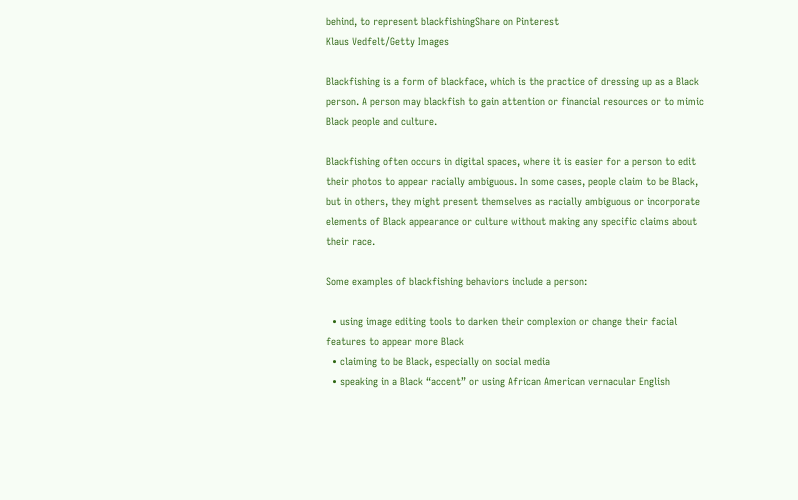behind, to represent blackfishingShare on Pinterest
Klaus Vedfelt/Getty Images

Blackfishing is a form of blackface, which is the practice of dressing up as a Black person. A person may blackfish to gain attention or financial resources or to mimic Black people and culture.

Blackfishing often occurs in digital spaces, where it is easier for a person to edit their photos to appear racially ambiguous. In some cases, people claim to be Black, but in others, they might present themselves as racially ambiguous or incorporate elements of Black appearance or culture without making any specific claims about their race.

Some examples of blackfishing behaviors include a person:

  • using image editing tools to darken their complexion or change their facial features to appear more Black
  • claiming to be Black, especially on social media
  • speaking in a Black “accent” or using African American vernacular English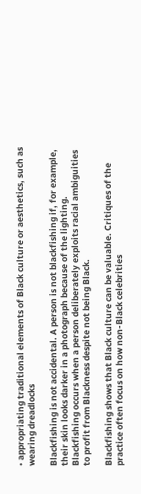• appropriating traditional elements of Black culture or aesthetics, such as wearing dreadlocks

Blackfishing is not accidental. A person is not blackfishing if, for example, their skin looks darker in a photograph because of the lighting. Blackfishing occurs when a person deliberately exploits racial ambiguities to profit from Blackness despite not being Black.

Blackfishing shows that Black culture can be valuable. Critiques of the practice often focus on how non-Black celebrities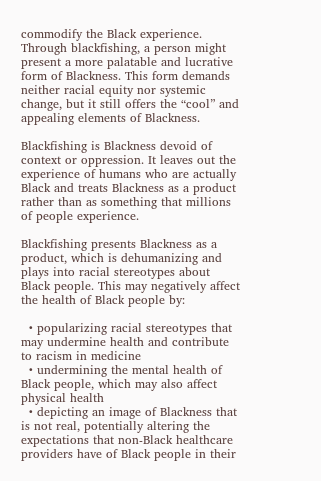commodify the Black experience. Through blackfishing, a person might present a more palatable and lucrative form of Blackness. This form demands neither racial equity nor systemic change, but it still offers the “cool” and appealing elements of Blackness.

Blackfishing is Blackness devoid of context or oppression. It leaves out the experience of humans who are actually Black and treats Blackness as a product rather than as something that millions of people experience.

Blackfishing presents Blackness as a product, which is dehumanizing and plays into racial stereotypes about Black people. This may negatively affect the health of Black people by:

  • popularizing racial stereotypes that may undermine health and contribute to racism in medicine
  • undermining the mental health of Black people, which may also affect physical health
  • depicting an image of Blackness that is not real, potentially altering the expectations that non-Black healthcare providers have of Black people in their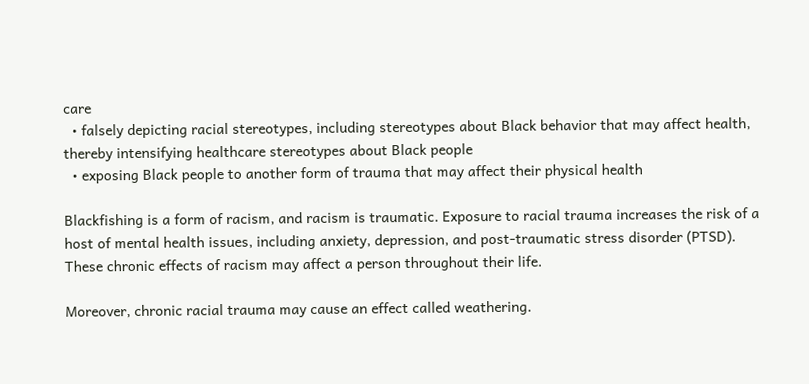care
  • falsely depicting racial stereotypes, including stereotypes about Black behavior that may affect health, thereby intensifying healthcare stereotypes about Black people
  • exposing Black people to another form of trauma that may affect their physical health

Blackfishing is a form of racism, and racism is traumatic. Exposure to racial trauma increases the risk of a host of mental health issues, including anxiety, depression, and post-traumatic stress disorder (PTSD). These chronic effects of racism may affect a person throughout their life.

Moreover, chronic racial trauma may cause an effect called weathering.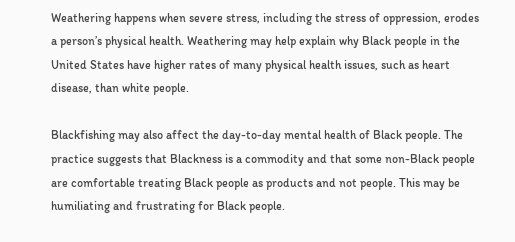Weathering happens when severe stress, including the stress of oppression, erodes a person’s physical health. Weathering may help explain why Black people in the United States have higher rates of many physical health issues, such as heart disease, than white people.

Blackfishing may also affect the day-to-day mental health of Black people. The practice suggests that Blackness is a commodity and that some non-Black people are comfortable treating Black people as products and not people. This may be humiliating and frustrating for Black people.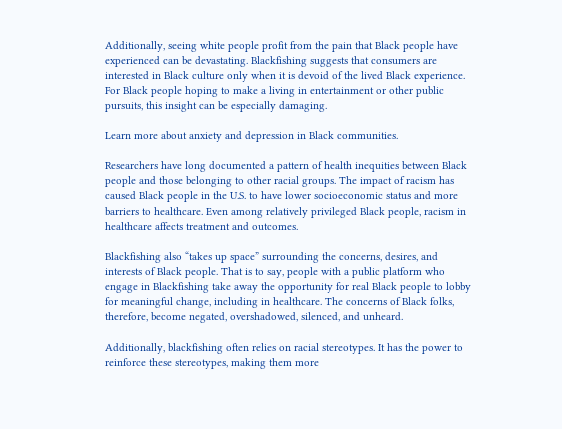Additionally, seeing white people profit from the pain that Black people have experienced can be devastating. Blackfishing suggests that consumers are interested in Black culture only when it is devoid of the lived Black experience. For Black people hoping to make a living in entertainment or other public pursuits, this insight can be especially damaging.

Learn more about anxiety and depression in Black communities.

Researchers have long documented a pattern of health inequities between Black people and those belonging to other racial groups. The impact of racism has caused Black people in the U.S. to have lower socioeconomic status and more barriers to healthcare. Even among relatively privileged Black people, racism in healthcare affects treatment and outcomes.

Blackfishing also “takes up space” surrounding the concerns, desires, and interests of Black people. That is to say, people with a public platform who engage in Blackfishing take away the opportunity for real Black people to lobby for meaningful change, including in healthcare. The concerns of Black folks, therefore, become negated, overshadowed, silenced, and unheard.

Additionally, blackfishing often relies on racial stereotypes. It has the power to reinforce these stereotypes, making them more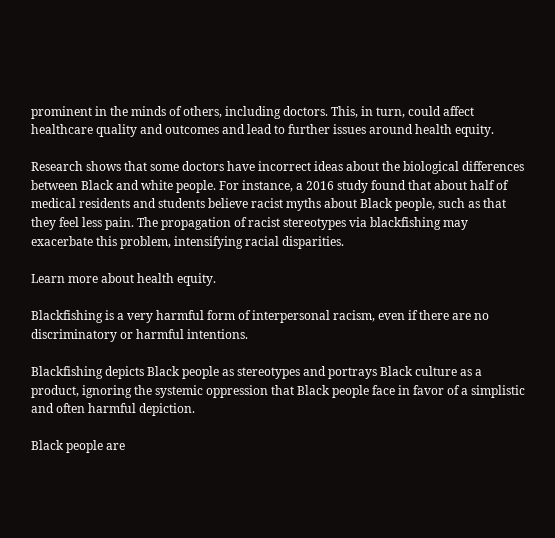prominent in the minds of others, including doctors. This, in turn, could affect healthcare quality and outcomes and lead to further issues around health equity.

Research shows that some doctors have incorrect ideas about the biological differences between Black and white people. For instance, a 2016 study found that about half of medical residents and students believe racist myths about Black people, such as that they feel less pain. The propagation of racist stereotypes via blackfishing may exacerbate this problem, intensifying racial disparities.

Learn more about health equity.

Blackfishing is a very harmful form of interpersonal racism, even if there are no discriminatory or harmful intentions.

Blackfishing depicts Black people as stereotypes and portrays Black culture as a product, ignoring the systemic oppression that Black people face in favor of a simplistic and often harmful depiction.

Black people are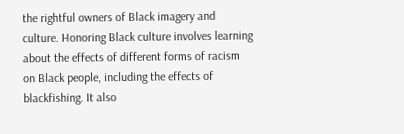the rightful owners of Black imagery and culture. Honoring Black culture involves learning about the effects of different forms of racism on Black people, including the effects of blackfishing. It also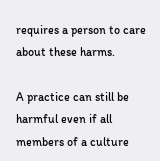requires a person to care about these harms.

A practice can still be harmful even if all members of a culture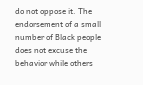do not oppose it. The endorsement of a small number of Black people does not excuse the behavior while others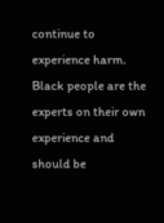continue to experience harm. Black people are the experts on their own experience and should be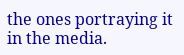the ones portraying it in the media.